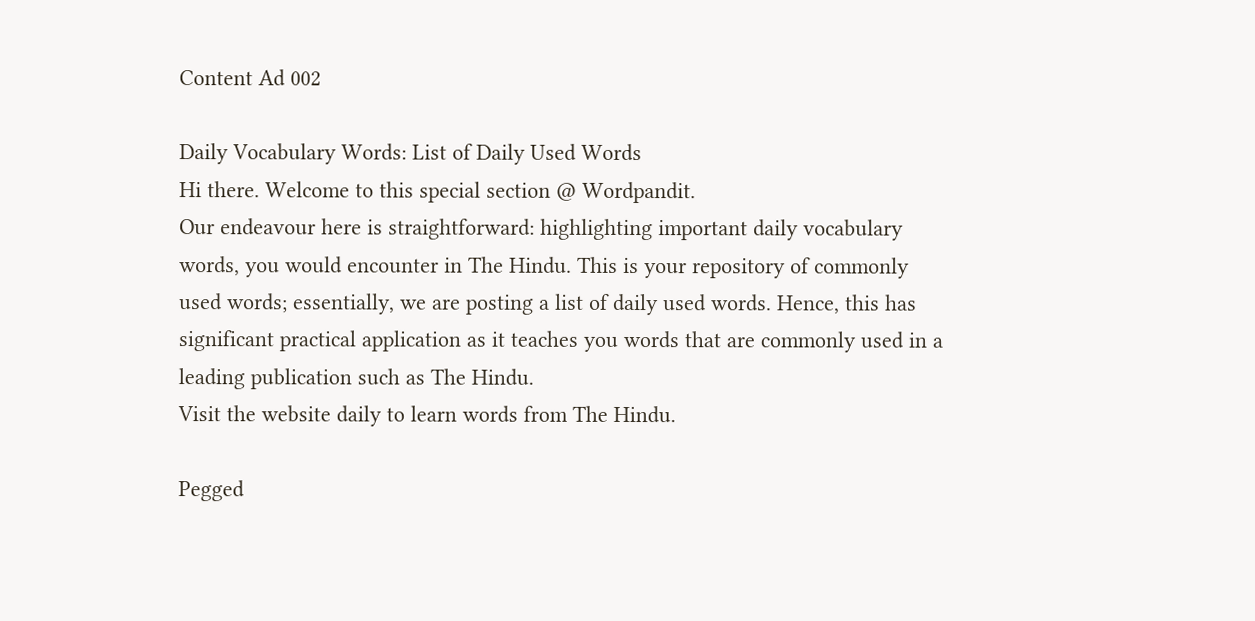Content Ad 002

Daily Vocabulary Words: List of Daily Used Words
Hi there. Welcome to this special section @ Wordpandit.
Our endeavour here is straightforward: highlighting important daily vocabulary words, you would encounter in The Hindu. This is your repository of commonly used words; essentially, we are posting a list of daily used words. Hence, this has significant practical application as it teaches you words that are commonly used in a leading publication such as The Hindu.
Visit the website daily to learn words from The Hindu.

Pegged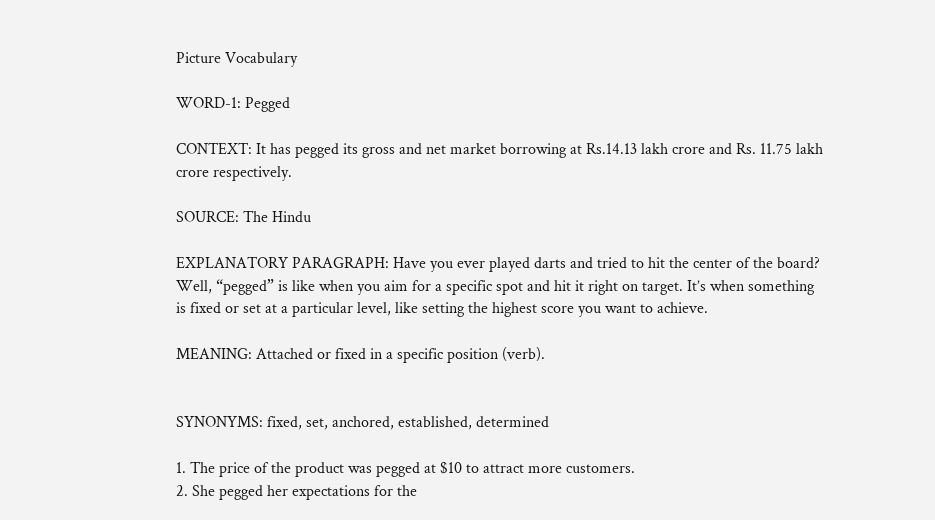Picture Vocabulary

WORD-1: Pegged

CONTEXT: It has pegged its gross and net market borrowing at Rs.14.13 lakh crore and Rs. 11.75 lakh crore respectively.

SOURCE: The Hindu

EXPLANATORY PARAGRAPH: Have you ever played darts and tried to hit the center of the board? Well, “pegged” is like when you aim for a specific spot and hit it right on target. It’s when something is fixed or set at a particular level, like setting the highest score you want to achieve.

MEANING: Attached or fixed in a specific position (verb).


SYNONYMS: fixed, set, anchored, established, determined

1. The price of the product was pegged at $10 to attract more customers.
2. She pegged her expectations for the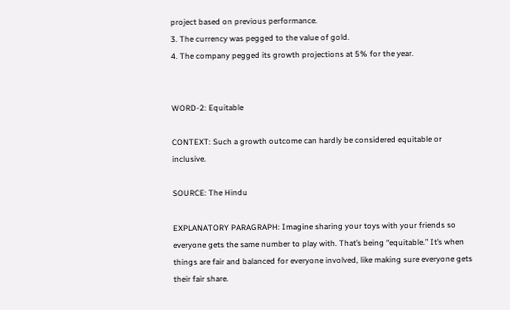project based on previous performance.
3. The currency was pegged to the value of gold.
4. The company pegged its growth projections at 5% for the year.


WORD-2: Equitable

CONTEXT: Such a growth outcome can hardly be considered equitable or inclusive.

SOURCE: The Hindu

EXPLANATORY PARAGRAPH: Imagine sharing your toys with your friends so everyone gets the same number to play with. That’s being “equitable.” It’s when things are fair and balanced for everyone involved, like making sure everyone gets their fair share.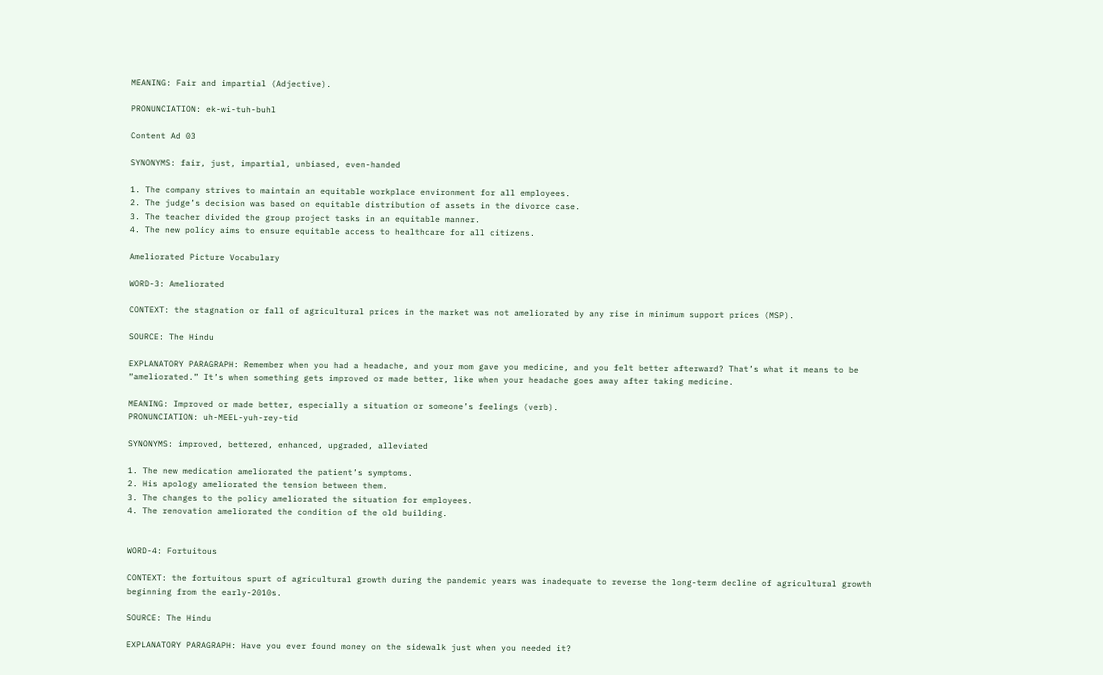MEANING: Fair and impartial (Adjective).

PRONUNCIATION: ek-wi-tuh-buhl

Content Ad 03

SYNONYMS: fair, just, impartial, unbiased, even-handed

1. The company strives to maintain an equitable workplace environment for all employees.
2. The judge’s decision was based on equitable distribution of assets in the divorce case.
3. The teacher divided the group project tasks in an equitable manner.
4. The new policy aims to ensure equitable access to healthcare for all citizens.

Ameliorated Picture Vocabulary

WORD-3: Ameliorated

CONTEXT: the stagnation or fall of agricultural prices in the market was not ameliorated by any rise in minimum support prices (MSP).

SOURCE: The Hindu

EXPLANATORY PARAGRAPH: Remember when you had a headache, and your mom gave you medicine, and you felt better afterward? That’s what it means to be “ameliorated.” It’s when something gets improved or made better, like when your headache goes away after taking medicine.

MEANING: Improved or made better, especially a situation or someone’s feelings (verb).
PRONUNCIATION: uh-MEEL-yuh-rey-tid

SYNONYMS: improved, bettered, enhanced, upgraded, alleviated

1. The new medication ameliorated the patient’s symptoms.
2. His apology ameliorated the tension between them.
3. The changes to the policy ameliorated the situation for employees.
4. The renovation ameliorated the condition of the old building.


WORD-4: Fortuitous

CONTEXT: the fortuitous spurt of agricultural growth during the pandemic years was inadequate to reverse the long-term decline of agricultural growth beginning from the early-2010s.

SOURCE: The Hindu

EXPLANATORY PARAGRAPH: Have you ever found money on the sidewalk just when you needed it?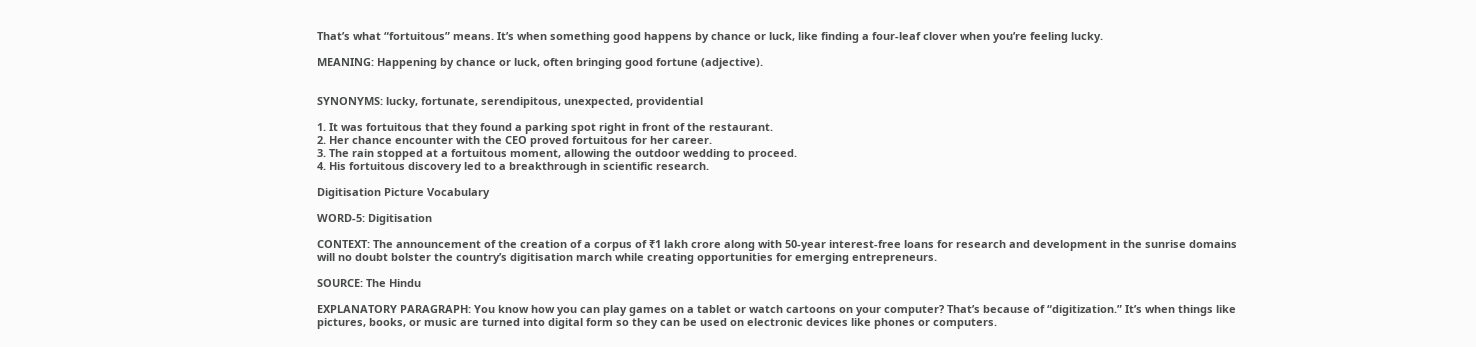That’s what “fortuitous” means. It’s when something good happens by chance or luck, like finding a four-leaf clover when you’re feeling lucky.

MEANING: Happening by chance or luck, often bringing good fortune (adjective).


SYNONYMS: lucky, fortunate, serendipitous, unexpected, providential

1. It was fortuitous that they found a parking spot right in front of the restaurant.
2. Her chance encounter with the CEO proved fortuitous for her career.
3. The rain stopped at a fortuitous moment, allowing the outdoor wedding to proceed.
4. His fortuitous discovery led to a breakthrough in scientific research.

Digitisation Picture Vocabulary

WORD-5: Digitisation

CONTEXT: The announcement of the creation of a corpus of ₹1 lakh crore along with 50-year interest-free loans for research and development in the sunrise domains will no doubt bolster the country’s digitisation march while creating opportunities for emerging entrepreneurs.

SOURCE: The Hindu

EXPLANATORY PARAGRAPH: You know how you can play games on a tablet or watch cartoons on your computer? That’s because of “digitization.” It’s when things like pictures, books, or music are turned into digital form so they can be used on electronic devices like phones or computers.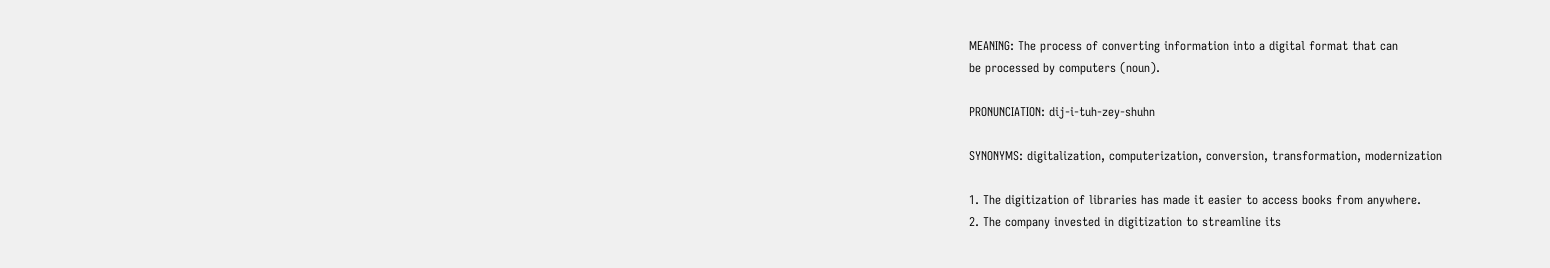MEANING: The process of converting information into a digital format that can
be processed by computers (noun).

PRONUNCIATION: dij-i-tuh-zey-shuhn

SYNONYMS: digitalization, computerization, conversion, transformation, modernization

1. The digitization of libraries has made it easier to access books from anywhere.
2. The company invested in digitization to streamline its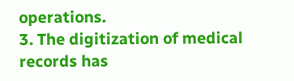operations.
3. The digitization of medical records has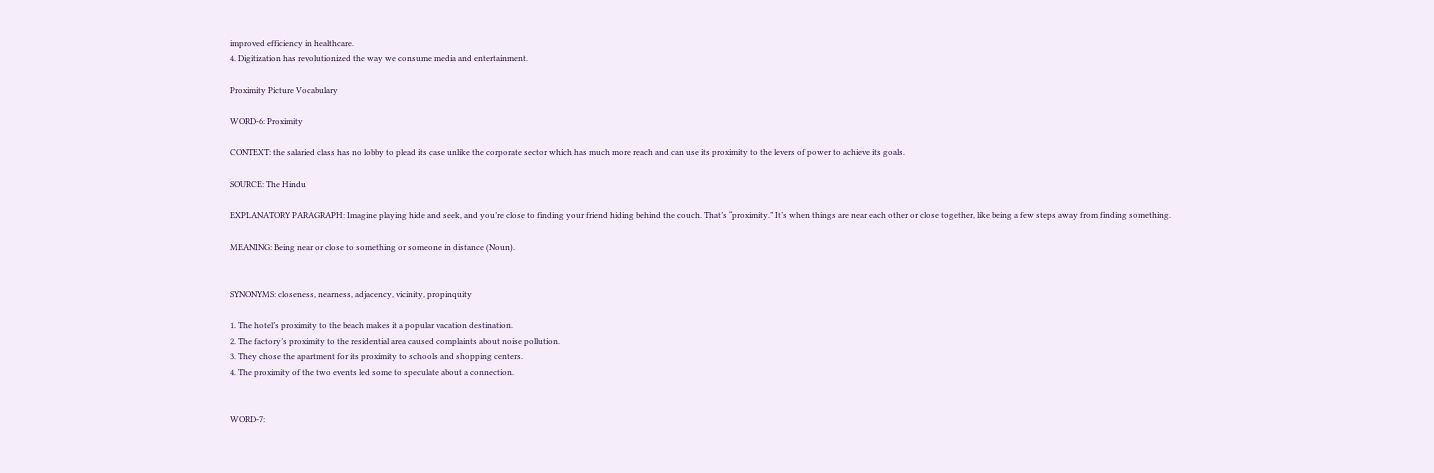improved efficiency in healthcare.
4. Digitization has revolutionized the way we consume media and entertainment.

Proximity Picture Vocabulary

WORD-6: Proximity

CONTEXT: the salaried class has no lobby to plead its case unlike the corporate sector which has much more reach and can use its proximity to the levers of power to achieve its goals.

SOURCE: The Hindu

EXPLANATORY PARAGRAPH: Imagine playing hide and seek, and you’re close to finding your friend hiding behind the couch. That’s “proximity.” It’s when things are near each other or close together, like being a few steps away from finding something.

MEANING: Being near or close to something or someone in distance (Noun).


SYNONYMS: closeness, nearness, adjacency, vicinity, propinquity

1. The hotel’s proximity to the beach makes it a popular vacation destination.
2. The factory’s proximity to the residential area caused complaints about noise pollution.
3. They chose the apartment for its proximity to schools and shopping centers.
4. The proximity of the two events led some to speculate about a connection.


WORD-7: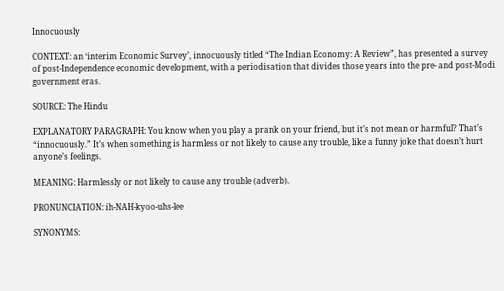Innocuously

CONTEXT: an ‘interim Economic Survey’, innocuously titled “The Indian Economy: A Review”, has presented a survey of post-Independence economic development, with a periodisation that divides those years into the pre- and post-Modi government eras.

SOURCE: The Hindu

EXPLANATORY PARAGRAPH: You know when you play a prank on your friend, but it’s not mean or harmful? That’s “innocuously.” It’s when something is harmless or not likely to cause any trouble, like a funny joke that doesn’t hurt anyone’s feelings.

MEANING: Harmlessly or not likely to cause any trouble (adverb).

PRONUNCIATION: ih-NAH-kyoo-uhs-lee

SYNONYMS: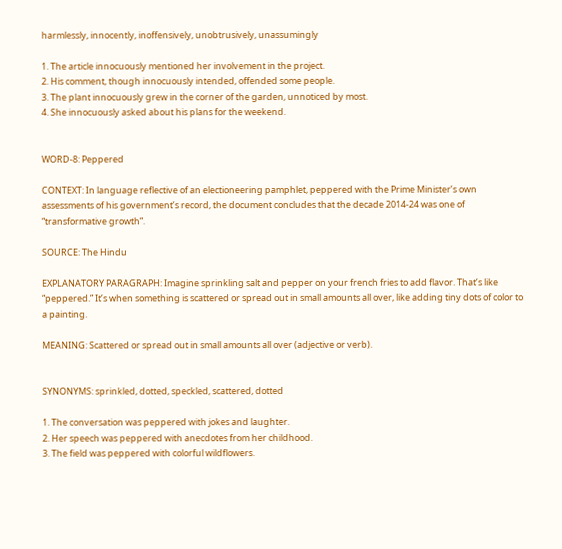harmlessly, innocently, inoffensively, unobtrusively, unassumingly

1. The article innocuously mentioned her involvement in the project.
2. His comment, though innocuously intended, offended some people.
3. The plant innocuously grew in the corner of the garden, unnoticed by most.
4. She innocuously asked about his plans for the weekend.


WORD-8: Peppered

CONTEXT: In language reflective of an electioneering pamphlet, peppered with the Prime Minister’s own assessments of his government’s record, the document concludes that the decade 2014-24 was one of “transformative growth”.

SOURCE: The Hindu

EXPLANATORY PARAGRAPH: Imagine sprinkling salt and pepper on your french fries to add flavor. That’s like “peppered.” It’s when something is scattered or spread out in small amounts all over, like adding tiny dots of color to a painting.

MEANING: Scattered or spread out in small amounts all over (adjective or verb).


SYNONYMS: sprinkled, dotted, speckled, scattered, dotted

1. The conversation was peppered with jokes and laughter.
2. Her speech was peppered with anecdotes from her childhood.
3. The field was peppered with colorful wildflowers.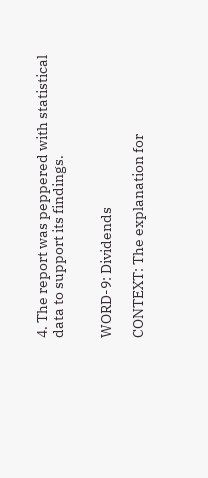4. The report was peppered with statistical data to support its findings.


WORD-9: Dividends

CONTEXT: The explanation for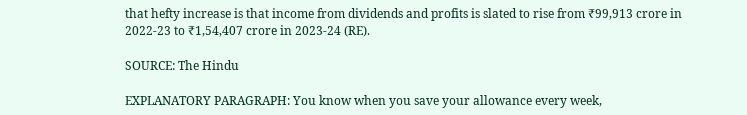that hefty increase is that income from dividends and profits is slated to rise from ₹99,913 crore in 2022-23 to ₹1,54,407 crore in 2023-24 (RE).

SOURCE: The Hindu

EXPLANATORY PARAGRAPH: You know when you save your allowance every week,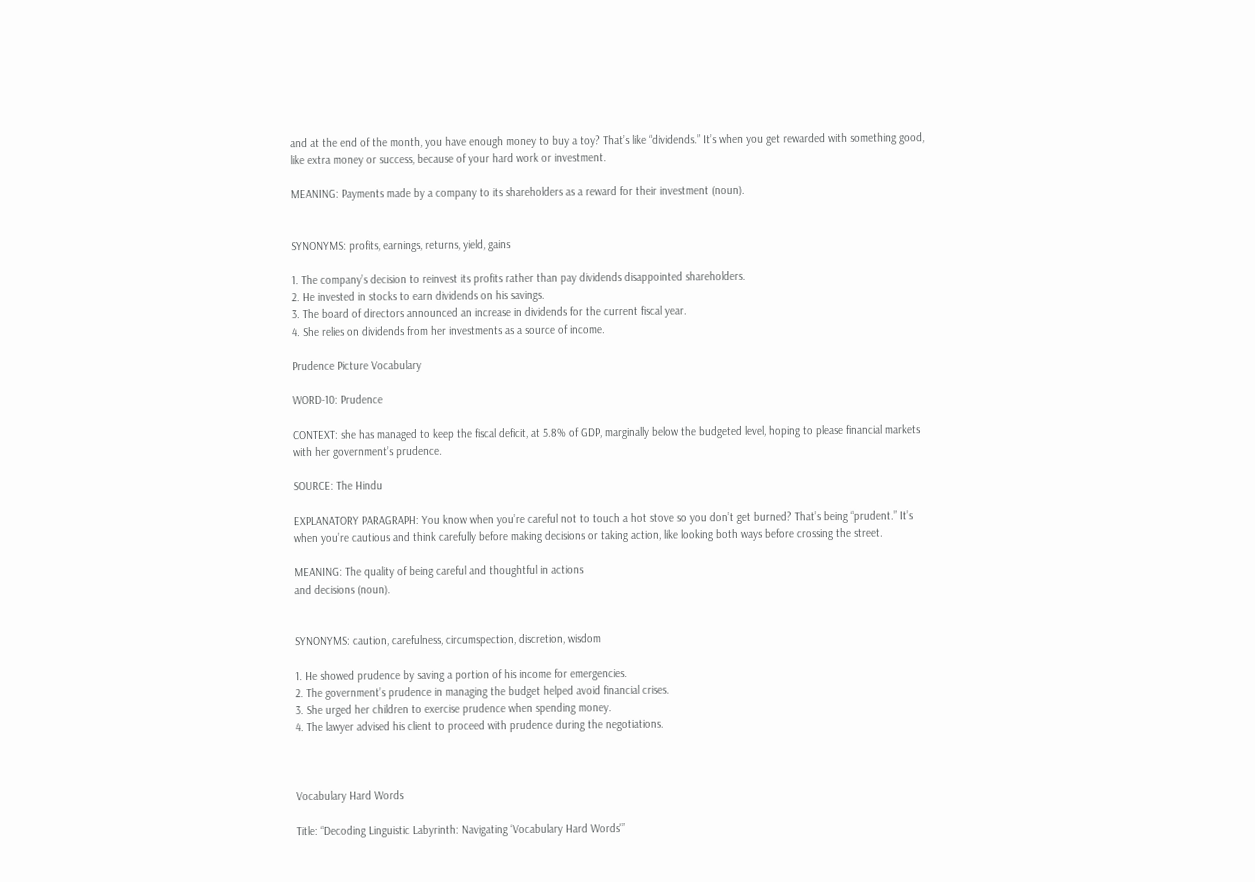and at the end of the month, you have enough money to buy a toy? That’s like “dividends.” It’s when you get rewarded with something good, like extra money or success, because of your hard work or investment.

MEANING: Payments made by a company to its shareholders as a reward for their investment (noun).


SYNONYMS: profits, earnings, returns, yield, gains

1. The company’s decision to reinvest its profits rather than pay dividends disappointed shareholders.
2. He invested in stocks to earn dividends on his savings.
3. The board of directors announced an increase in dividends for the current fiscal year.
4. She relies on dividends from her investments as a source of income.

Prudence Picture Vocabulary

WORD-10: Prudence

CONTEXT: she has managed to keep the fiscal deficit, at 5.8% of GDP, marginally below the budgeted level, hoping to please financial markets with her government’s prudence.

SOURCE: The Hindu

EXPLANATORY PARAGRAPH: You know when you’re careful not to touch a hot stove so you don’t get burned? That’s being “prudent.” It’s when you’re cautious and think carefully before making decisions or taking action, like looking both ways before crossing the street.

MEANING: The quality of being careful and thoughtful in actions
and decisions (noun).


SYNONYMS: caution, carefulness, circumspection, discretion, wisdom

1. He showed prudence by saving a portion of his income for emergencies.
2. The government’s prudence in managing the budget helped avoid financial crises.
3. She urged her children to exercise prudence when spending money.
4. The lawyer advised his client to proceed with prudence during the negotiations.



Vocabulary Hard Words

Title: “Decoding Linguistic Labyrinth: Navigating ‘Vocabulary Hard Words'”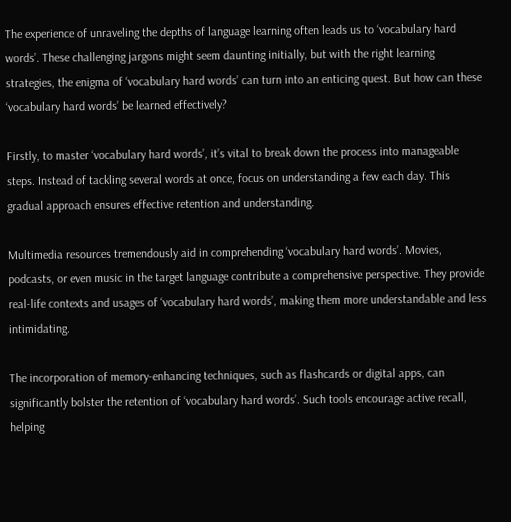The experience of unraveling the depths of language learning often leads us to ‘vocabulary hard words’. These challenging jargons might seem daunting initially, but with the right learning strategies, the enigma of ‘vocabulary hard words’ can turn into an enticing quest. But how can these ‘vocabulary hard words’ be learned effectively?

Firstly, to master ‘vocabulary hard words’, it’s vital to break down the process into manageable steps. Instead of tackling several words at once, focus on understanding a few each day. This gradual approach ensures effective retention and understanding.

Multimedia resources tremendously aid in comprehending ‘vocabulary hard words’. Movies, podcasts, or even music in the target language contribute a comprehensive perspective. They provide real-life contexts and usages of ‘vocabulary hard words’, making them more understandable and less intimidating.

The incorporation of memory-enhancing techniques, such as flashcards or digital apps, can significantly bolster the retention of ‘vocabulary hard words’. Such tools encourage active recall, helping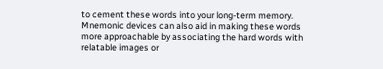to cement these words into your long-term memory. Mnemonic devices can also aid in making these words more approachable by associating the hard words with relatable images or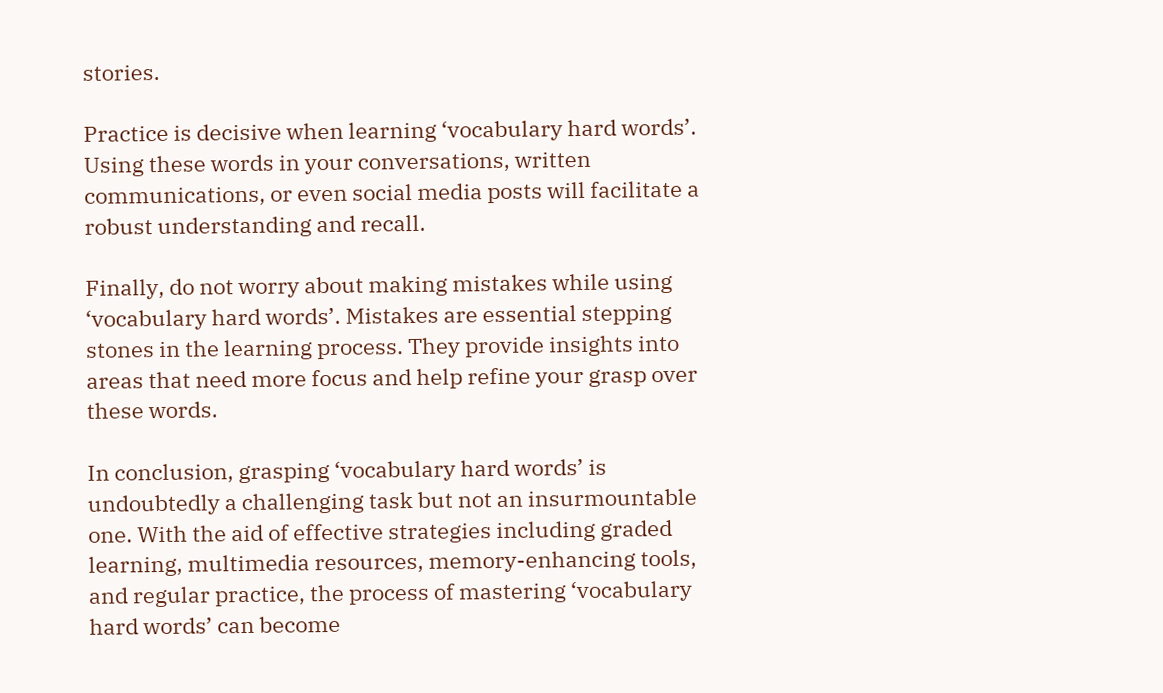stories.

Practice is decisive when learning ‘vocabulary hard words’. Using these words in your conversations, written communications, or even social media posts will facilitate a robust understanding and recall.

Finally, do not worry about making mistakes while using ‘vocabulary hard words’. Mistakes are essential stepping stones in the learning process. They provide insights into areas that need more focus and help refine your grasp over these words.

In conclusion, grasping ‘vocabulary hard words’ is undoubtedly a challenging task but not an insurmountable one. With the aid of effective strategies including graded learning, multimedia resources, memory-enhancing tools, and regular practice, the process of mastering ‘vocabulary hard words’ can become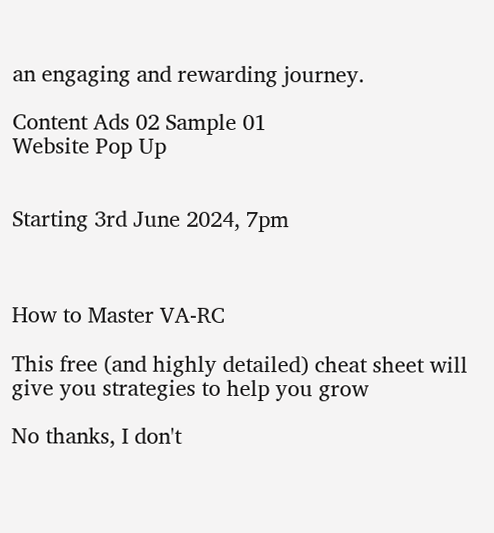an engaging and rewarding journey.

Content Ads 02 Sample 01
Website Pop Up


Starting 3rd June 2024, 7pm



How to Master VA-RC

This free (and highly detailed) cheat sheet will give you strategies to help you grow

No thanks, I don't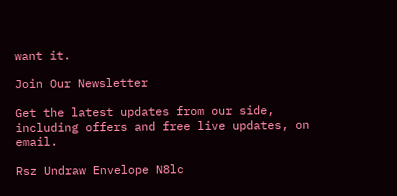want it.

Join Our Newsletter

Get the latest updates from our side, including offers and free live updates, on email.

Rsz Undraw Envelope N8lc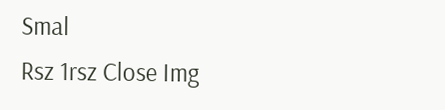Smal
Rsz 1rsz Close Img